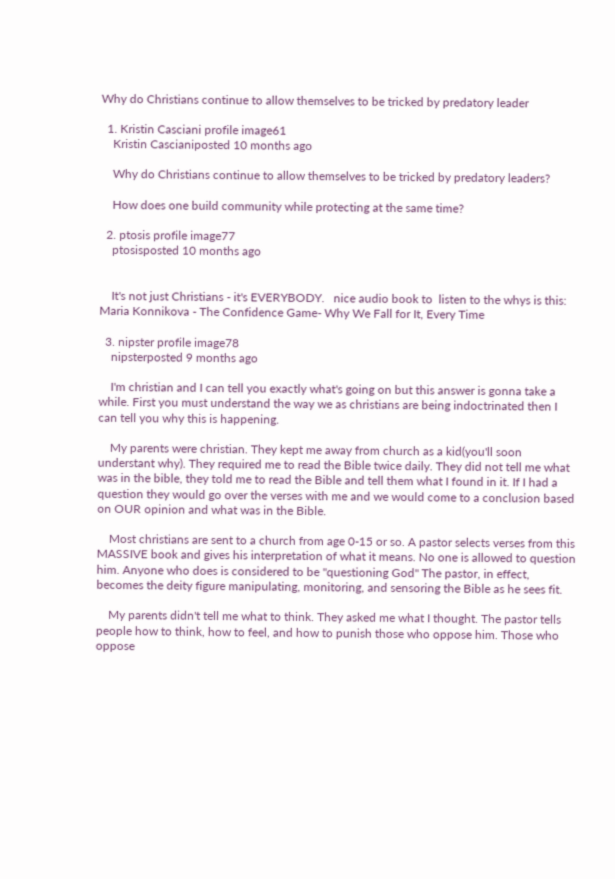Why do Christians continue to allow themselves to be tricked by predatory leader

  1. Kristin Casciani profile image61
    Kristin Cascianiposted 10 months ago

    Why do Christians continue to allow themselves to be tricked by predatory leaders?

    How does one build community while protecting at the same time?

  2. ptosis profile image77
    ptosisposted 10 months ago


    It's not just Christians - it's EVERYBODY.   nice audio book to  listen to the whys is this: Maria Konnikova - The Confidence Game- Why We Fall for It, Every Time

  3. nipster profile image78
    nipsterposted 9 months ago

    I'm christian and I can tell you exactly what's going on but this answer is gonna take a while. First you must understand the way we as christians are being indoctrinated then I can tell you why this is happening.

    My parents were christian. They kept me away from church as a kid(you'll soon understant why). They required me to read the Bible twice daily. They did not tell me what was in the bible, they told me to read the Bible and tell them what I found in it. If I had a question they would go over the verses with me and we would come to a conclusion based on OUR opinion and what was in the Bible.

    Most christians are sent to a church from age 0-15 or so. A pastor selects verses from this MASSIVE book and gives his interpretation of what it means. No one is allowed to question him. Anyone who does is considered to be "questioning God" The pastor, in effect, becomes the deity figure manipulating, monitoring, and sensoring the Bible as he sees fit.

    My parents didn't tell me what to think. They asked me what I thought. The pastor tells people how to think, how to feel, and how to punish those who oppose him. Those who oppose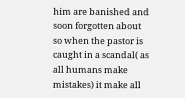him are banished and soon forgotten about so when the pastor is caught in a scandal( as all humans make mistakes) it make all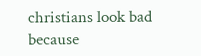christians look bad because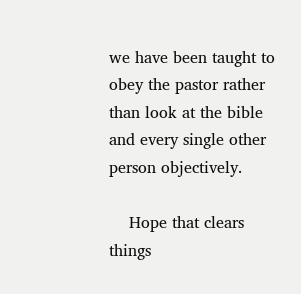we have been taught to obey the pastor rather than look at the bible and every single other person objectively.

    Hope that clears things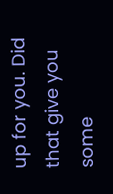up for you. Did that give you some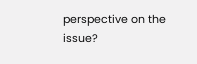perspective on the issue?